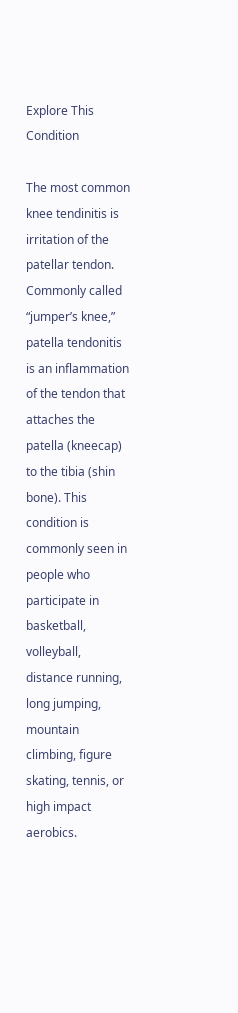Explore This Condition

The most common knee tendinitis is irritation of the patellar tendon. Commonly called “jumper’s knee,” patella tendonitis is an inflammation of the tendon that attaches the patella (kneecap) to the tibia (shin bone). This condition is commonly seen in people who participate in basketball, volleyball, distance running, long jumping, mountain climbing, figure skating, tennis, or high impact aerobics.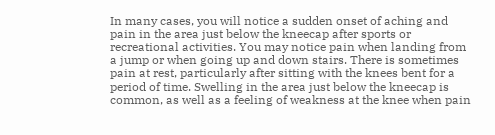In many cases, you will notice a sudden onset of aching and pain in the area just below the kneecap after sports or recreational activities. You may notice pain when landing from a jump or when going up and down stairs. There is sometimes pain at rest, particularly after sitting with the knees bent for a period of time. Swelling in the area just below the kneecap is common, as well as a feeling of weakness at the knee when pain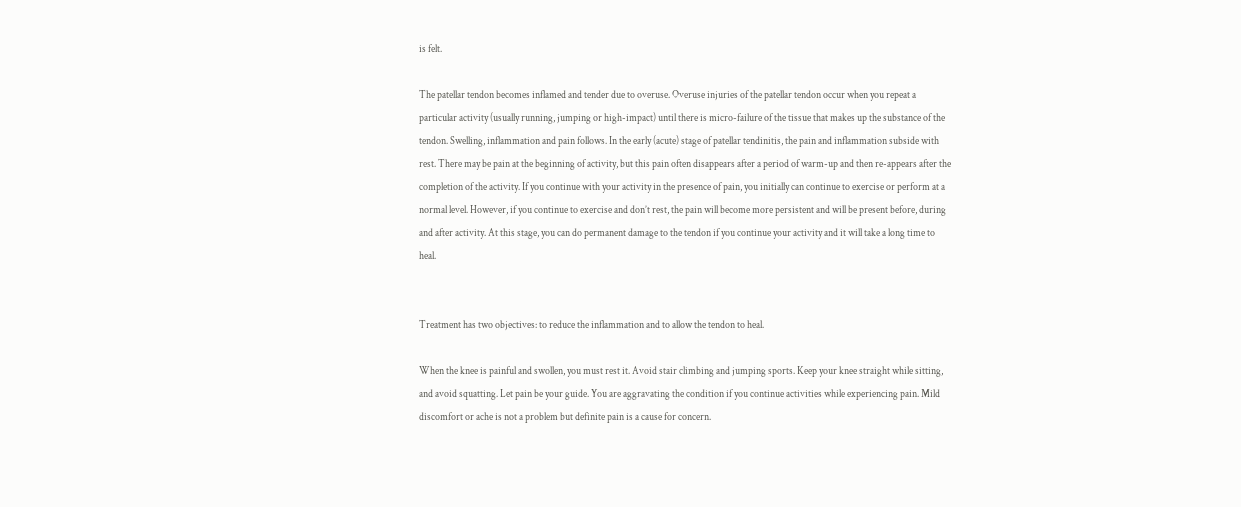is felt.

The patellar tendon becomes inflamed and tender due to overuse. Overuse injuries of the patellar tendon occur when you repeat a particular activity (usually running, jumping or high-impact) until there is micro-failure of the tissue that makes up the substance of the tendon. Swelling, inflammation and pain follows. In the early (acute) stage of patellar tendinitis, the pain and inflammation subside with rest. There may be pain at the beginning of activity, but this pain often disappears after a period of warm-up and then re-appears after the completion of the activity. If you continue with your activity in the presence of pain, you initially can continue to exercise or perform at a normal level. However, if you continue to exercise and don’t rest, the pain will become more persistent and will be present before, during and after activity. At this stage, you can do permanent damage to the tendon if you continue your activity and it will take a long time to heal.


Treatment has two objectives: to reduce the inflammation and to allow the tendon to heal.

When the knee is painful and swollen, you must rest it. Avoid stair climbing and jumping sports. Keep your knee straight while sitting, and avoid squatting. Let pain be your guide. You are aggravating the condition if you continue activities while experiencing pain. Mild discomfort or ache is not a problem but definite pain is a cause for concern.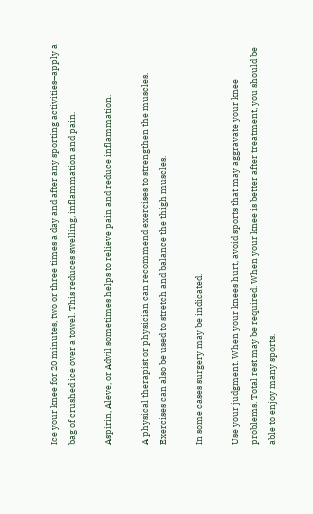Ice your knee for 20 minutes, two or three times a day and after any sporting activities–apply a bag of crushed ice over a towel. This reduces swelling, inflammation and pain.

Aspirin, Aleve, or Advil sometimes helps to relieve pain and reduce inflammation.

A physical therapist or physician can recommend exercises to strengthen the muscles. Exercises can also be used to stretch and balance the thigh muscles.

In some cases surgery may be indicated.

Use your judgment. When your knees hurt, avoid sports that may aggravate your knee problems. Total rest may be required. When your knee is better after treatment, you should be able to enjoy many sports.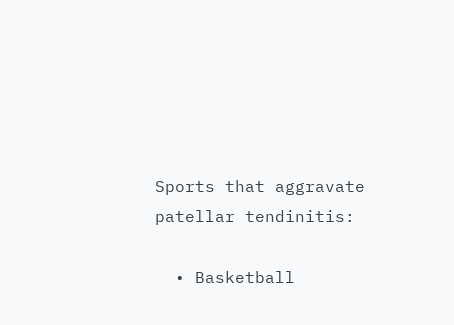Sports that aggravate patellar tendinitis:

  • Basketball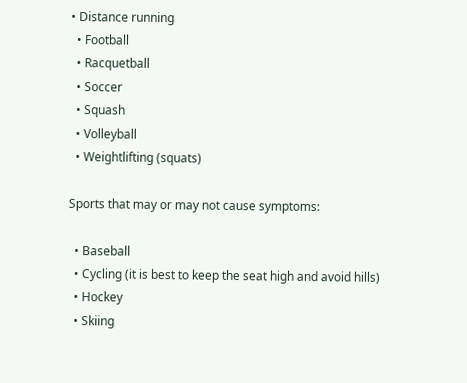• Distance running
  • Football
  • Racquetball
  • Soccer
  • Squash
  • Volleyball
  • Weightlifting (squats)

Sports that may or may not cause symptoms:

  • Baseball
  • Cycling (it is best to keep the seat high and avoid hills)
  • Hockey
  • Skiing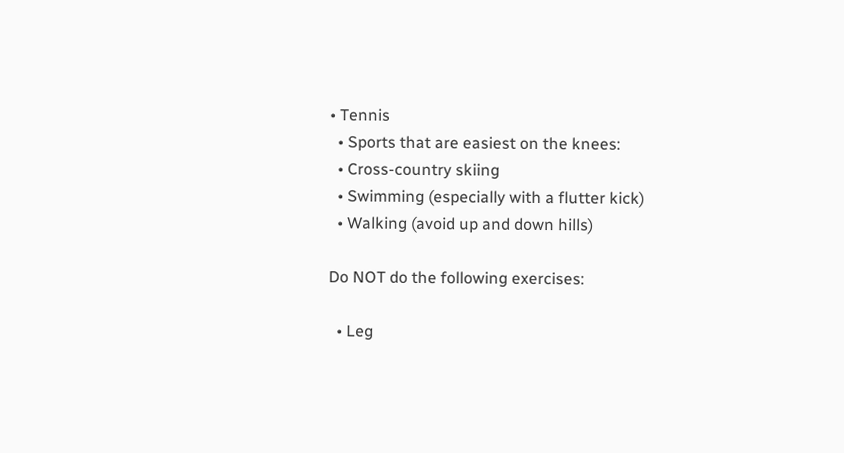• Tennis
  • Sports that are easiest on the knees:
  • Cross-country skiing
  • Swimming (especially with a flutter kick)
  • Walking (avoid up and down hills)

Do NOT do the following exercises:

  • Leg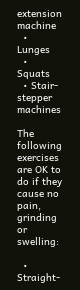extension machine
  • Lunges
  • Squats
  • Stair-stepper machines

The following exercises are OK to do if they cause no pain, grinding or swelling:

  • Straight-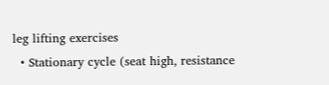leg lifting exercises
  • Stationary cycle (seat high, resistance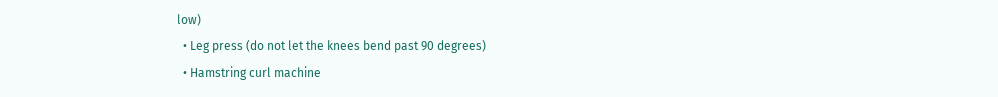low)
  • Leg press (do not let the knees bend past 90 degrees)
  • Hamstring curl machine